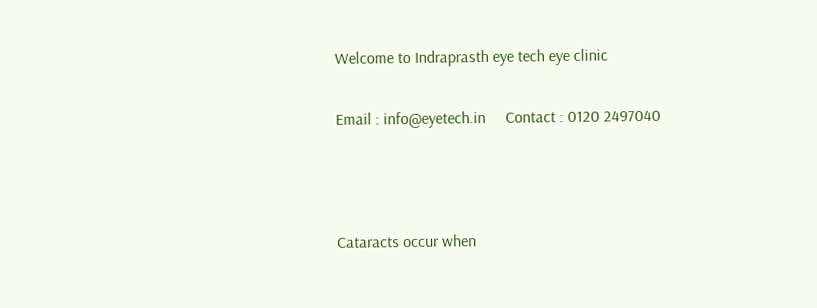Welcome to Indraprasth eye tech eye clinic

Email : info@eyetech.in     Contact : 0120 2497040



Cataracts occur when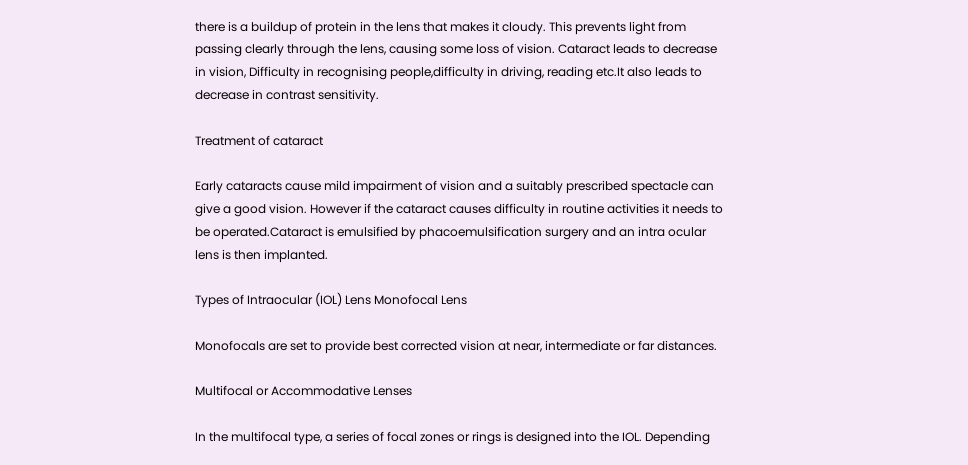there is a buildup of protein in the lens that makes it cloudy. This prevents light from passing clearly through the lens, causing some loss of vision. Cataract leads to decrease in vision, Difficulty in recognising people,difficulty in driving, reading etc.It also leads to decrease in contrast sensitivity.

Treatment of cataract

Early cataracts cause mild impairment of vision and a suitably prescribed spectacle can give a good vision. However if the cataract causes difficulty in routine activities it needs to be operated.Cataract is emulsified by phacoemulsification surgery and an intra ocular lens is then implanted.

Types of Intraocular (IOL) Lens Monofocal Lens

Monofocals are set to provide best corrected vision at near, intermediate or far distances.

Multifocal or Accommodative Lenses

In the multifocal type, a series of focal zones or rings is designed into the IOL. Depending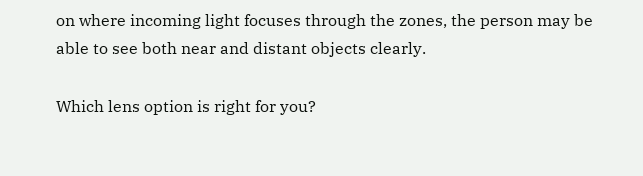on where incoming light focuses through the zones, the person may be able to see both near and distant objects clearly.

Which lens option is right for you?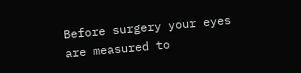Before surgery your eyes are measured to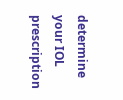determine your IOL prescription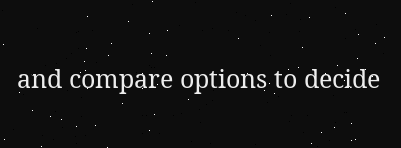and compare options to decide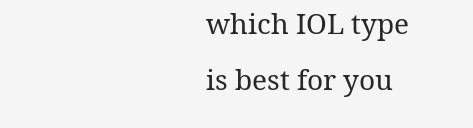which IOL type is best for you